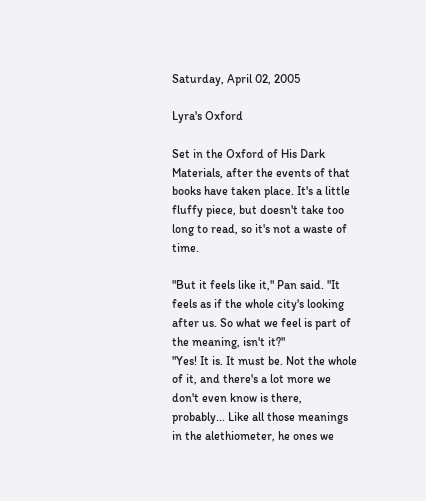Saturday, April 02, 2005

Lyra's Oxford

Set in the Oxford of His Dark Materials, after the events of that books have taken place. It's a little fluffy piece, but doesn't take too long to read, so it's not a waste of time.

"But it feels like it," Pan said. "It feels as if the whole city's looking after us. So what we feel is part of the meaning, isn't it?"
"Yes! It is. It must be. Not the whole of it, and there's a lot more we don't even know is there, probably... Like all those meanings in the alethiometer, he ones we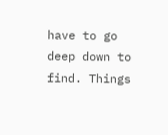have to go deep down to find. Things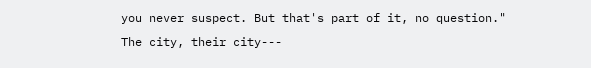you never suspect. But that's part of it, no question."
The city, their city---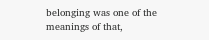belonging was one of the meanings of that,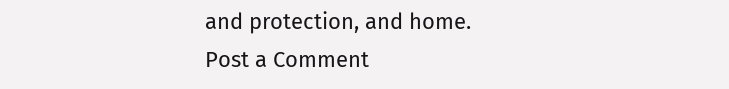and protection, and home.
Post a Comment